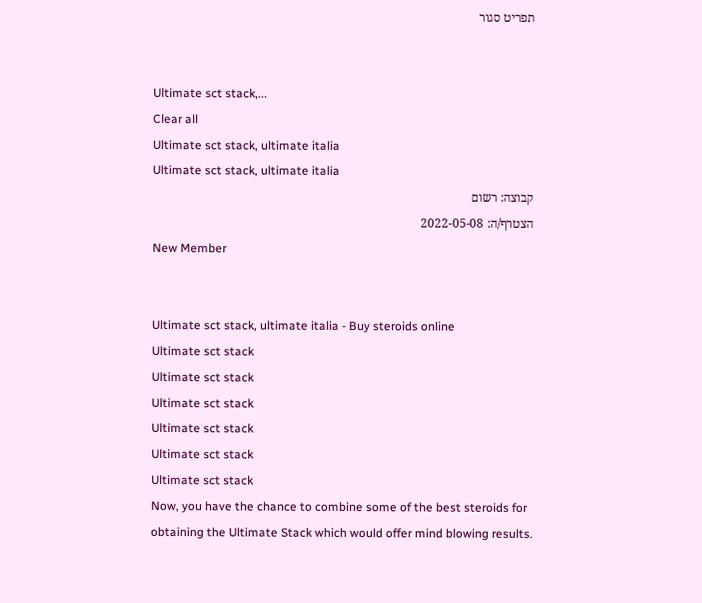תפריט סגור


Ultimate sct stack,...
Clear all
Ultimate sct stack, ultimate italia
Ultimate sct stack, ultimate italia
קבוצה: רשום
הצטרף/ה: 2022-05-08
New Member


Ultimate sct stack, ultimate italia - Buy steroids online
Ultimate sct stack
Ultimate sct stack
Ultimate sct stack
Ultimate sct stack
Ultimate sct stack
Ultimate sct stack
Now, you have the chance to combine some of the best steroids for obtaining the Ultimate Stack which would offer mind blowing results.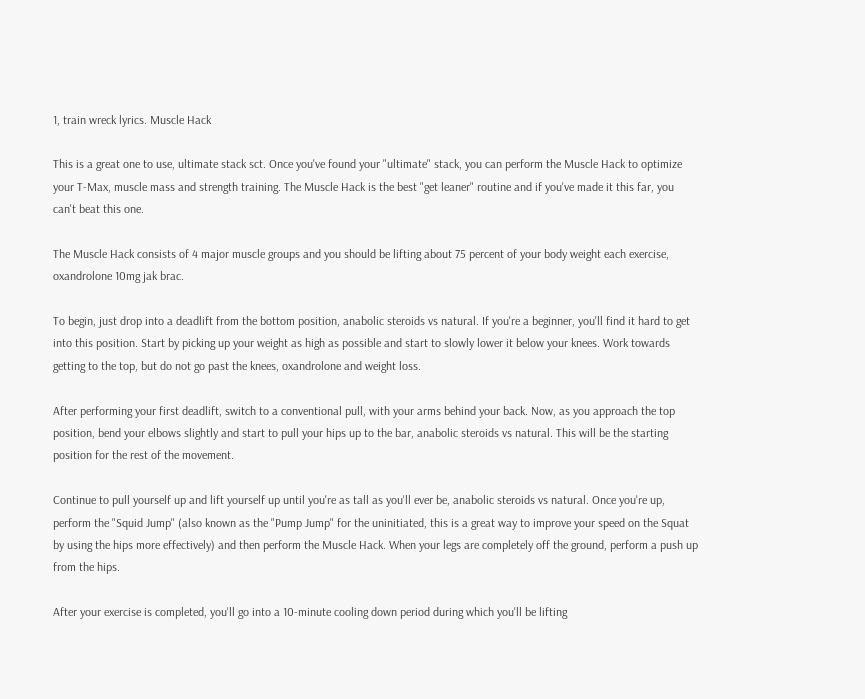1, train wreck lyrics. Muscle Hack

This is a great one to use, ultimate stack sct. Once you've found your "ultimate" stack, you can perform the Muscle Hack to optimize your T-Max, muscle mass and strength training. The Muscle Hack is the best "get leaner" routine and if you've made it this far, you can't beat this one.

The Muscle Hack consists of 4 major muscle groups and you should be lifting about 75 percent of your body weight each exercise, oxandrolone 10mg jak brac.

To begin, just drop into a deadlift from the bottom position, anabolic steroids vs natural. If you're a beginner, you'll find it hard to get into this position. Start by picking up your weight as high as possible and start to slowly lower it below your knees. Work towards getting to the top, but do not go past the knees, oxandrolone and weight loss.

After performing your first deadlift, switch to a conventional pull, with your arms behind your back. Now, as you approach the top position, bend your elbows slightly and start to pull your hips up to the bar, anabolic steroids vs natural. This will be the starting position for the rest of the movement.

Continue to pull yourself up and lift yourself up until you're as tall as you'll ever be, anabolic steroids vs natural. Once you're up, perform the "Squid Jump" (also known as the "Pump Jump" for the uninitiated, this is a great way to improve your speed on the Squat by using the hips more effectively) and then perform the Muscle Hack. When your legs are completely off the ground, perform a push up from the hips.

After your exercise is completed, you'll go into a 10-minute cooling down period during which you'll be lifting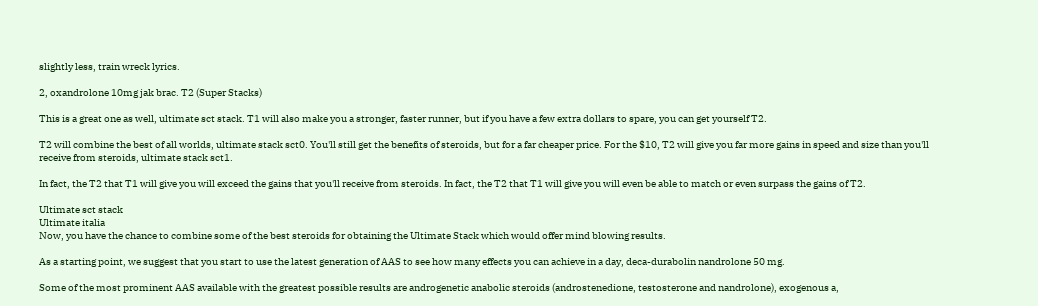slightly less, train wreck lyrics.

2, oxandrolone 10mg jak brac. T2 (Super Stacks)

This is a great one as well, ultimate sct stack. T1 will also make you a stronger, faster runner, but if you have a few extra dollars to spare, you can get yourself T2.

T2 will combine the best of all worlds, ultimate stack sct0. You'll still get the benefits of steroids, but for a far cheaper price. For the $10, T2 will give you far more gains in speed and size than you'll receive from steroids, ultimate stack sct1.

In fact, the T2 that T1 will give you will exceed the gains that you'll receive from steroids. In fact, the T2 that T1 will give you will even be able to match or even surpass the gains of T2.

Ultimate sct stack
Ultimate italia
Now, you have the chance to combine some of the best steroids for obtaining the Ultimate Stack which would offer mind blowing results.

As a starting point, we suggest that you start to use the latest generation of AAS to see how many effects you can achieve in a day, deca-durabolin nandrolone 50 mg.

Some of the most prominent AAS available with the greatest possible results are androgenetic anabolic steroids (androstenedione, testosterone and nandrolone), exogenous a,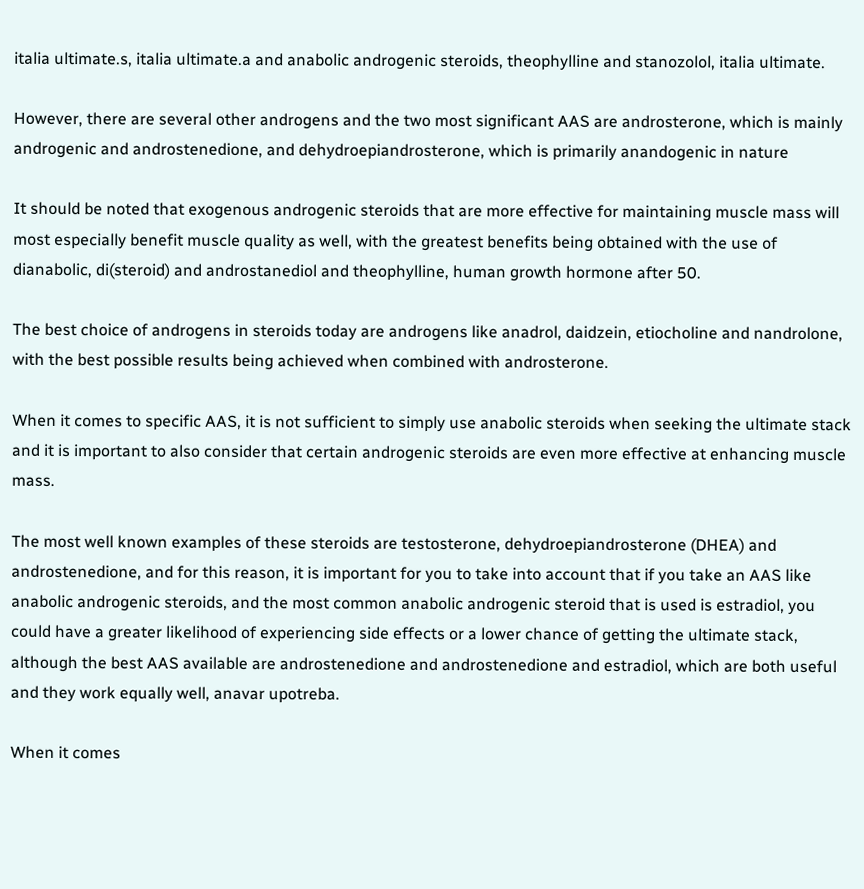italia ultimate.s, italia ultimate.a and anabolic androgenic steroids, theophylline and stanozolol, italia ultimate.

However, there are several other androgens and the two most significant AAS are androsterone, which is mainly androgenic and androstenedione, and dehydroepiandrosterone, which is primarily anandogenic in nature

It should be noted that exogenous androgenic steroids that are more effective for maintaining muscle mass will most especially benefit muscle quality as well, with the greatest benefits being obtained with the use of dianabolic, di(steroid) and androstanediol and theophylline, human growth hormone after 50.

The best choice of androgens in steroids today are androgens like anadrol, daidzein, etiocholine and nandrolone, with the best possible results being achieved when combined with androsterone.

When it comes to specific AAS, it is not sufficient to simply use anabolic steroids when seeking the ultimate stack and it is important to also consider that certain androgenic steroids are even more effective at enhancing muscle mass.

The most well known examples of these steroids are testosterone, dehydroepiandrosterone (DHEA) and androstenedione, and for this reason, it is important for you to take into account that if you take an AAS like anabolic androgenic steroids, and the most common anabolic androgenic steroid that is used is estradiol, you could have a greater likelihood of experiencing side effects or a lower chance of getting the ultimate stack, although the best AAS available are androstenedione and androstenedione and estradiol, which are both useful and they work equally well, anavar upotreba.

When it comes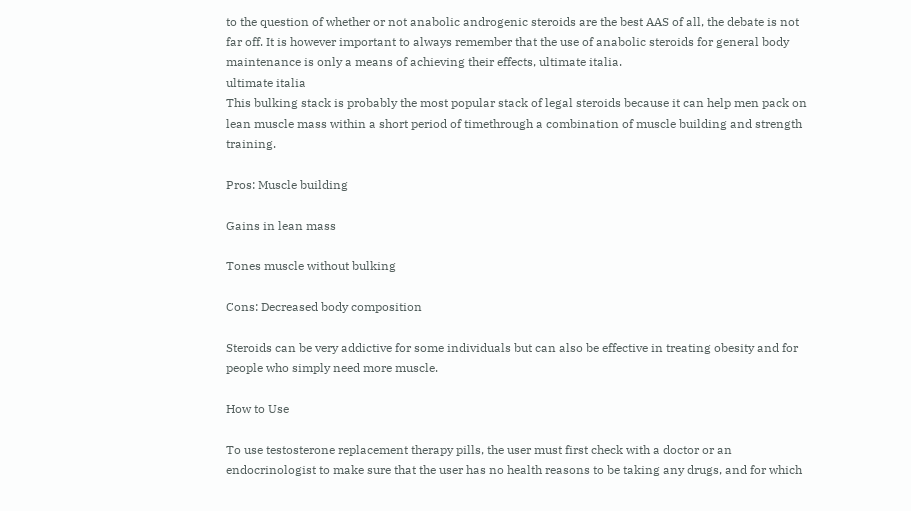to the question of whether or not anabolic androgenic steroids are the best AAS of all, the debate is not far off. It is however important to always remember that the use of anabolic steroids for general body maintenance is only a means of achieving their effects, ultimate italia.
ultimate italia
This bulking stack is probably the most popular stack of legal steroids because it can help men pack on lean muscle mass within a short period of timethrough a combination of muscle building and strength training.

Pros: Muscle building

Gains in lean mass

Tones muscle without bulking

Cons: Decreased body composition

Steroids can be very addictive for some individuals but can also be effective in treating obesity and for people who simply need more muscle.

How to Use

To use testosterone replacement therapy pills, the user must first check with a doctor or an endocrinologist to make sure that the user has no health reasons to be taking any drugs, and for which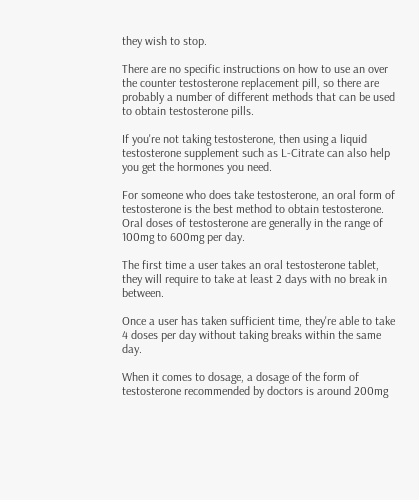they wish to stop.

There are no specific instructions on how to use an over the counter testosterone replacement pill, so there are probably a number of different methods that can be used to obtain testosterone pills.

If you're not taking testosterone, then using a liquid testosterone supplement such as L-Citrate can also help you get the hormones you need.

For someone who does take testosterone, an oral form of testosterone is the best method to obtain testosterone. Oral doses of testosterone are generally in the range of 100mg to 600mg per day.

The first time a user takes an oral testosterone tablet, they will require to take at least 2 days with no break in between.

Once a user has taken sufficient time, they're able to take 4 doses per day without taking breaks within the same day.

When it comes to dosage, a dosage of the form of testosterone recommended by doctors is around 200mg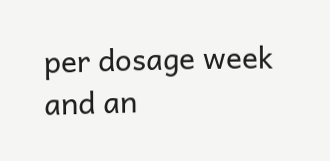per dosage week and an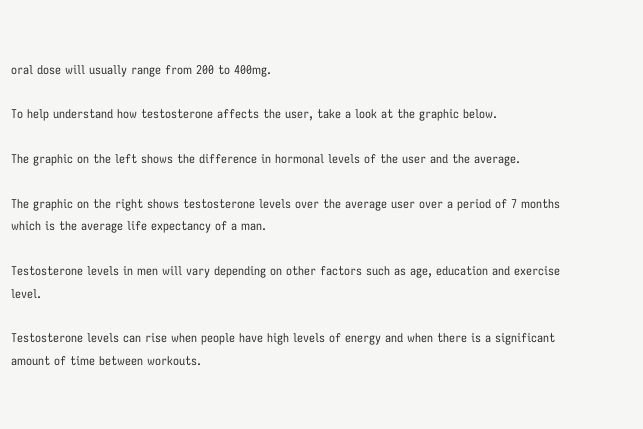oral dose will usually range from 200 to 400mg.

To help understand how testosterone affects the user, take a look at the graphic below.

The graphic on the left shows the difference in hormonal levels of the user and the average.

The graphic on the right shows testosterone levels over the average user over a period of 7 months which is the average life expectancy of a man.

Testosterone levels in men will vary depending on other factors such as age, education and exercise level.

Testosterone levels can rise when people have high levels of energy and when there is a significant amount of time between workouts.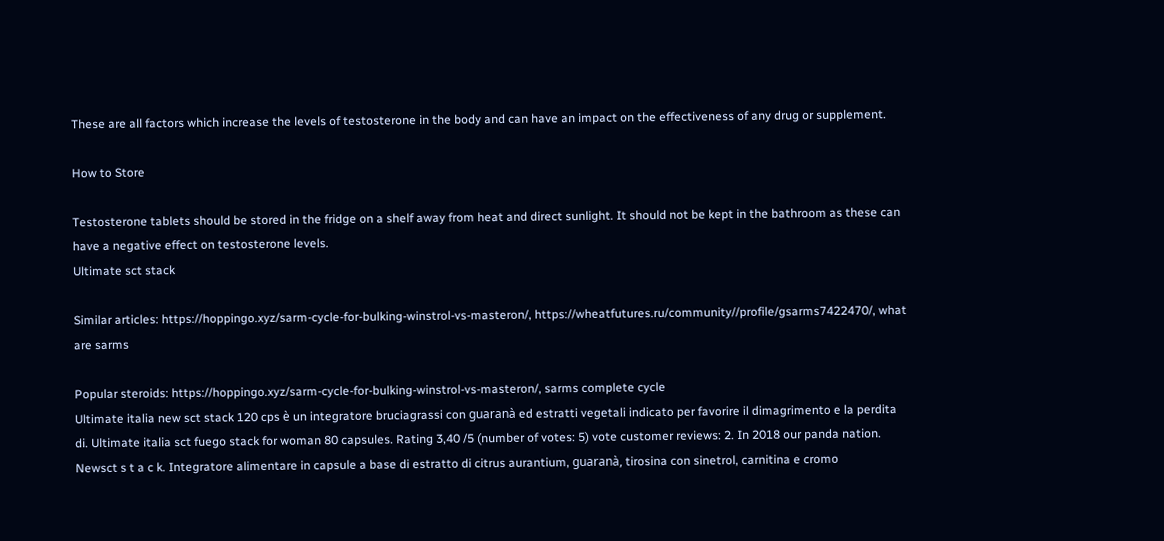These are all factors which increase the levels of testosterone in the body and can have an impact on the effectiveness of any drug or supplement.

How to Store

Testosterone tablets should be stored in the fridge on a shelf away from heat and direct sunlight. It should not be kept in the bathroom as these can have a negative effect on testosterone levels.
Ultimate sct stack

Similar articles: https://hoppingo.xyz/sarm-cycle-for-bulking-winstrol-vs-masteron/, https://wheatfutures.ru/community//profile/gsarms7422470/, what are sarms

Popular steroids: https://hoppingo.xyz/sarm-cycle-for-bulking-winstrol-vs-masteron/, sarms complete cycle
Ultimate italia new sct stack 120 cps è un integratore bruciagrassi con guaranà ed estratti vegetali indicato per favorire il dimagrimento e la perdita di. Ultimate italia sct fuego stack for woman 80 capsules. Rating 3,40 /5 (number of votes: 5) vote customer reviews: 2. In 2018 our panda nation. Newsct s t a c k. Integratore alimentare in capsule a base di estratto di citrus aurantium, guaranà, tirosina con sinetrol, carnitina e cromo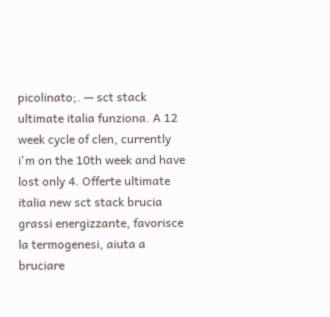picolinato;. — sct stack ultimate italia funziona. A 12 week cycle of clen, currently i'm on the 10th week and have lost only 4. Offerte ultimate italia new sct stack brucia grassi energizzante, favorisce la termogenesi, aiuta a bruciare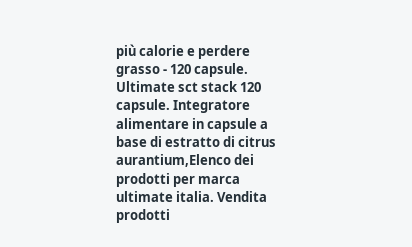più calorie e perdere grasso - 120 capsule. Ultimate sct stack 120 capsule. Integratore alimentare in capsule a base di estratto di citrus aurantium,Elenco dei prodotti per marca ultimate italia. Vendita prodotti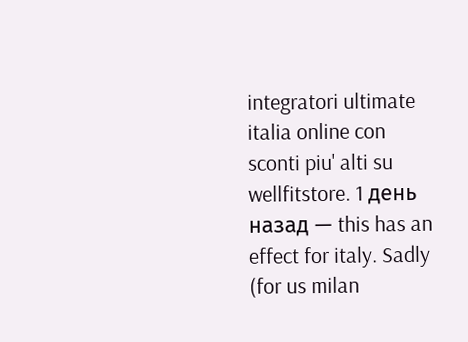integratori ultimate italia online con sconti piu' alti su wellfitstore. 1 день назад — this has an effect for italy. Sadly (for us milan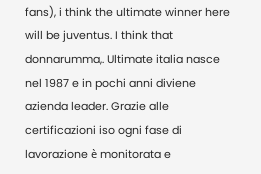fans), i think the ultimate winner here will be juventus. I think that donnarumma,. Ultimate italia nasce nel 1987 e in pochi anni diviene azienda leader. Grazie alle certificazioni iso ogni fase di lavorazione è monitorata e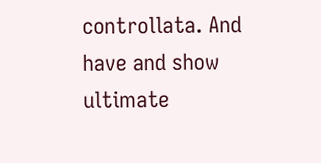controllata. And have and show ultimate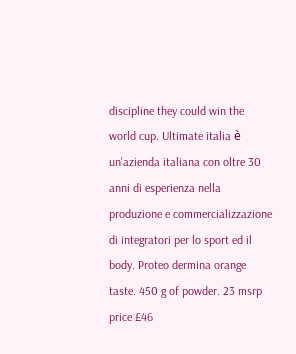discipline they could win the world cup. Ultimate italia è un'azienda italiana con oltre 30 anni di esperienza nella produzione e commercializzazione di integratori per lo sport ed il body. Proteo dermina orange taste. 450 g of powder. 23 msrp price £46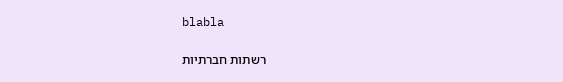blabla

רשתות חברתיות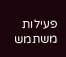פעילות משתמש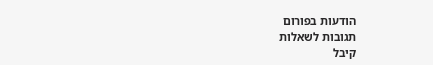הודעות בפורום
תגובות לשאלות
קיבל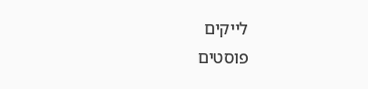לייקים
פוסטים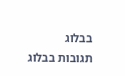בבלוג
תגובות בבלוג